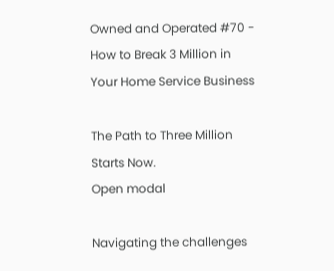Owned and Operated #70 - How to Break 3 Million in Your Home Service Business

The Path to Three Million Starts Now.
Open modal

Navigating the challenges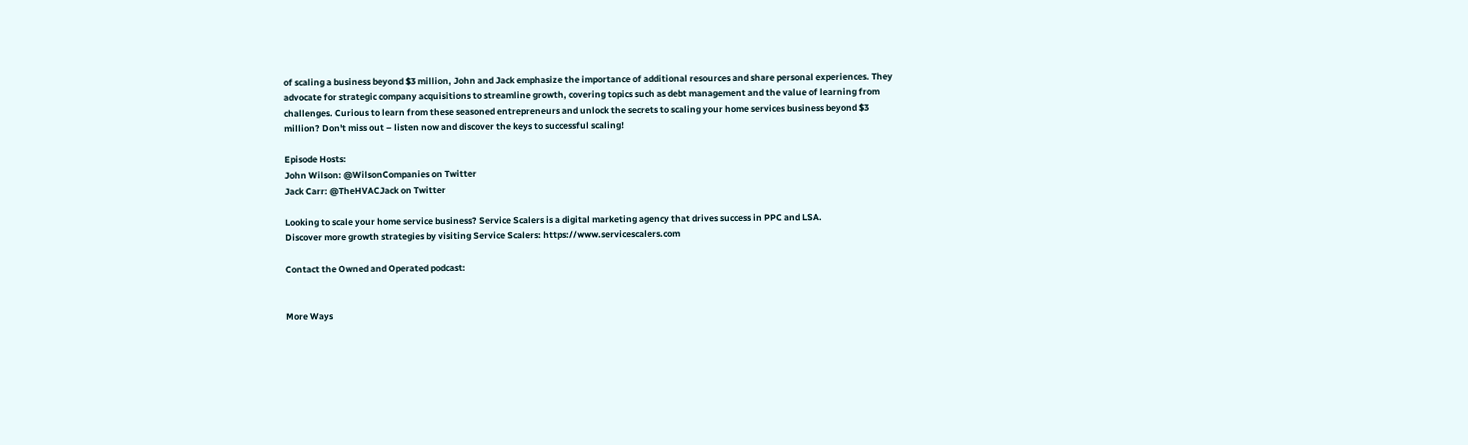of scaling a business beyond $3 million, John and Jack emphasize the importance of additional resources and share personal experiences. They advocate for strategic company acquisitions to streamline growth, covering topics such as debt management and the value of learning from challenges. Curious to learn from these seasoned entrepreneurs and unlock the secrets to scaling your home services business beyond $3 million? Don't miss out – listen now and discover the keys to successful scaling!

Episode Hosts:
John Wilson: @WilsonCompanies on Twitter
Jack Carr: @TheHVACJack on Twitter

Looking to scale your home service business? Service Scalers is a digital marketing agency that drives success in PPC and LSA.
Discover more growth strategies by visiting Service Scalers: https://www.servicescalers.com

Contact the Owned and Operated podcast:


More Ways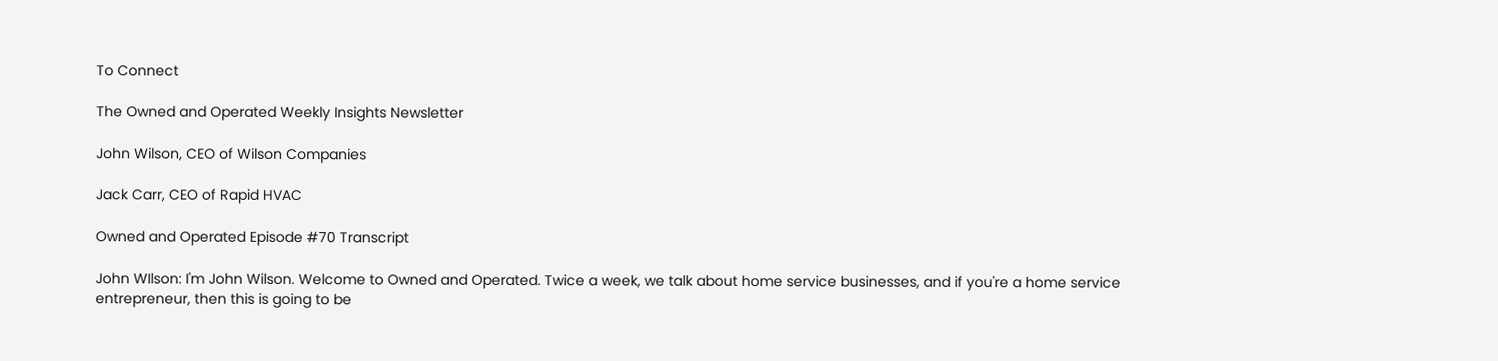To Connect

The Owned and Operated Weekly Insights Newsletter

John Wilson, CEO of Wilson Companies

Jack Carr, CEO of Rapid HVAC

Owned and Operated Episode #70 Transcript

John WIlson: I'm John Wilson. Welcome to Owned and Operated. Twice a week, we talk about home service businesses, and if you're a home service entrepreneur, then this is going to be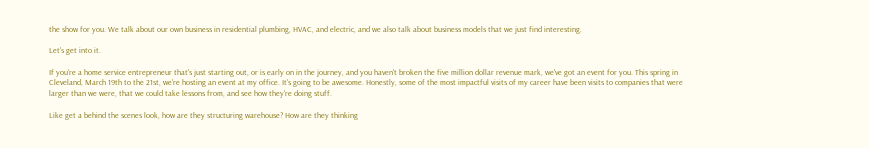the show for you. We talk about our own business in residential plumbing, HVAC, and electric, and we also talk about business models that we just find interesting.

Let's get into it.

If you're a home service entrepreneur that's just starting out, or is early on in the journey, and you haven't broken the five million dollar revenue mark, we've got an event for you. This spring in Cleveland, March 19th to the 21st, we're hosting an event at my office. It's going to be awesome. Honestly, some of the most impactful visits of my career have been visits to companies that were larger than we were, that we could take lessons from, and see how they're doing stuff.

Like get a behind the scenes look, how are they structuring warehouse? How are they thinking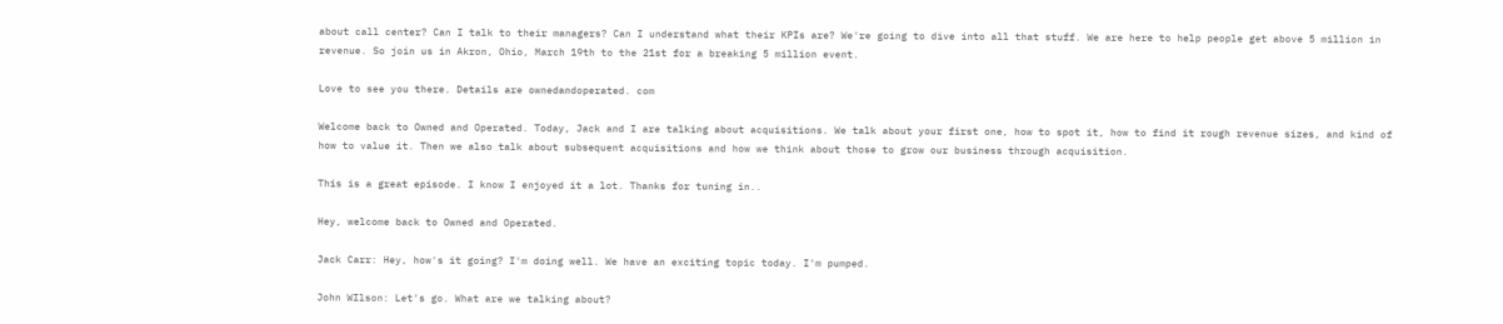about call center? Can I talk to their managers? Can I understand what their KPIs are? We're going to dive into all that stuff. We are here to help people get above 5 million in revenue. So join us in Akron, Ohio, March 19th to the 21st for a breaking 5 million event.

Love to see you there. Details are ownedandoperated. com

Welcome back to Owned and Operated. Today, Jack and I are talking about acquisitions. We talk about your first one, how to spot it, how to find it rough revenue sizes, and kind of how to value it. Then we also talk about subsequent acquisitions and how we think about those to grow our business through acquisition.

This is a great episode. I know I enjoyed it a lot. Thanks for tuning in..

Hey, welcome back to Owned and Operated.

Jack Carr: Hey, how's it going? I'm doing well. We have an exciting topic today. I'm pumped.

John WIlson: Let's go. What are we talking about?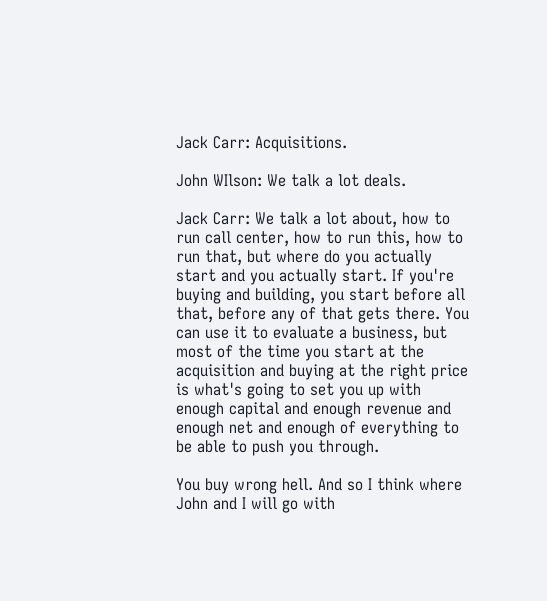Jack Carr: Acquisitions.

John WIlson: We talk a lot deals.

Jack Carr: We talk a lot about, how to run call center, how to run this, how to run that, but where do you actually start and you actually start. If you're buying and building, you start before all that, before any of that gets there. You can use it to evaluate a business, but most of the time you start at the acquisition and buying at the right price is what's going to set you up with enough capital and enough revenue and enough net and enough of everything to be able to push you through.

You buy wrong hell. And so I think where John and I will go with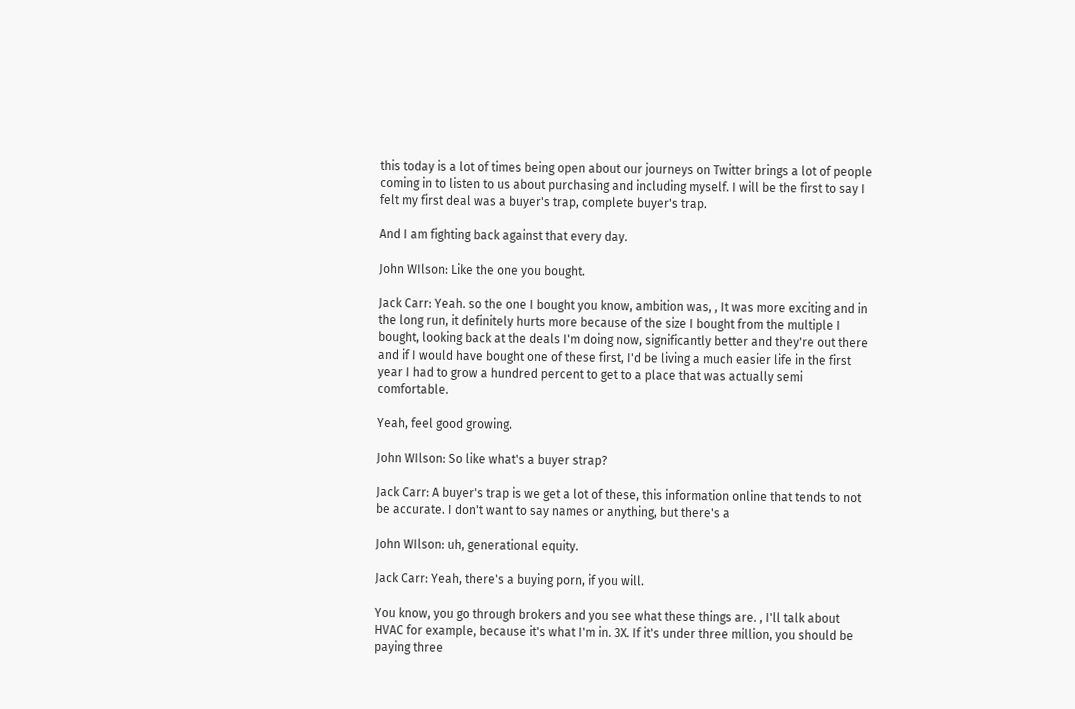this today is a lot of times being open about our journeys on Twitter brings a lot of people coming in to listen to us about purchasing and including myself. I will be the first to say I felt my first deal was a buyer's trap, complete buyer's trap.

And I am fighting back against that every day.

John WIlson: Like the one you bought.

Jack Carr: Yeah. so the one I bought you know, ambition was, , It was more exciting and in the long run, it definitely hurts more because of the size I bought from the multiple I bought, looking back at the deals I'm doing now, significantly better and they're out there and if I would have bought one of these first, I'd be living a much easier life in the first year I had to grow a hundred percent to get to a place that was actually semi comfortable.

Yeah, feel good growing.

John WIlson: So like what's a buyer strap?

Jack Carr: A buyer's trap is we get a lot of these, this information online that tends to not be accurate. I don't want to say names or anything, but there's a

John WIlson: uh, generational equity.

Jack Carr: Yeah, there's a buying porn, if you will.

You know, you go through brokers and you see what these things are. , I'll talk about HVAC for example, because it's what I'm in. 3X. If it's under three million, you should be paying three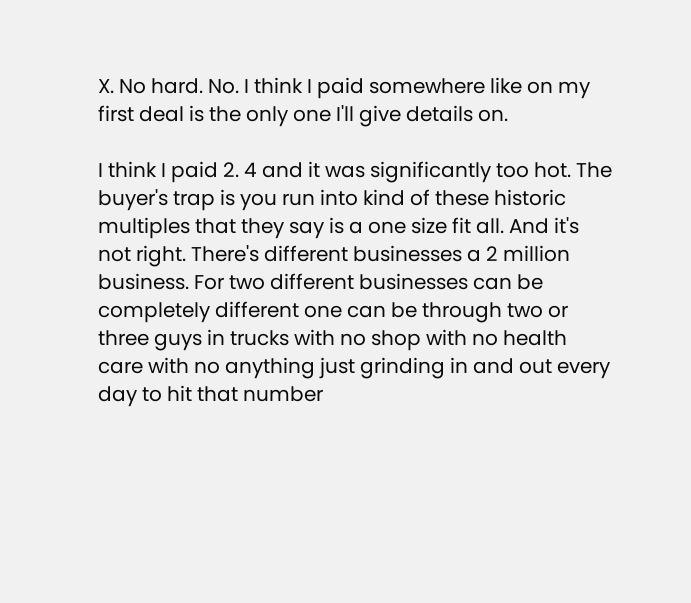X. No hard. No. I think I paid somewhere like on my first deal is the only one I'll give details on.

I think I paid 2. 4 and it was significantly too hot. The buyer's trap is you run into kind of these historic multiples that they say is a one size fit all. And it's not right. There's different businesses a 2 million business. For two different businesses can be completely different one can be through two or three guys in trucks with no shop with no health care with no anything just grinding in and out every day to hit that number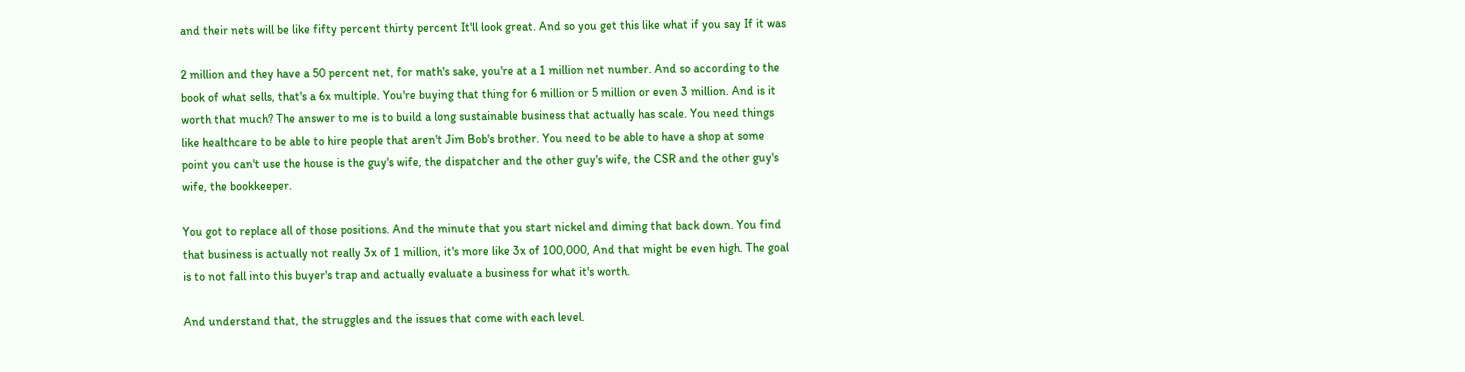and their nets will be like fifty percent thirty percent It'll look great. And so you get this like what if you say If it was

2 million and they have a 50 percent net, for math's sake, you're at a 1 million net number. And so according to the book of what sells, that's a 6x multiple. You're buying that thing for 6 million or 5 million or even 3 million. And is it worth that much? The answer to me is to build a long sustainable business that actually has scale. You need things like healthcare to be able to hire people that aren't Jim Bob's brother. You need to be able to have a shop at some point you can't use the house is the guy's wife, the dispatcher and the other guy's wife, the CSR and the other guy's wife, the bookkeeper.

You got to replace all of those positions. And the minute that you start nickel and diming that back down. You find that business is actually not really 3x of 1 million, it's more like 3x of 100,000, And that might be even high. The goal is to not fall into this buyer's trap and actually evaluate a business for what it's worth.

And understand that, the struggles and the issues that come with each level.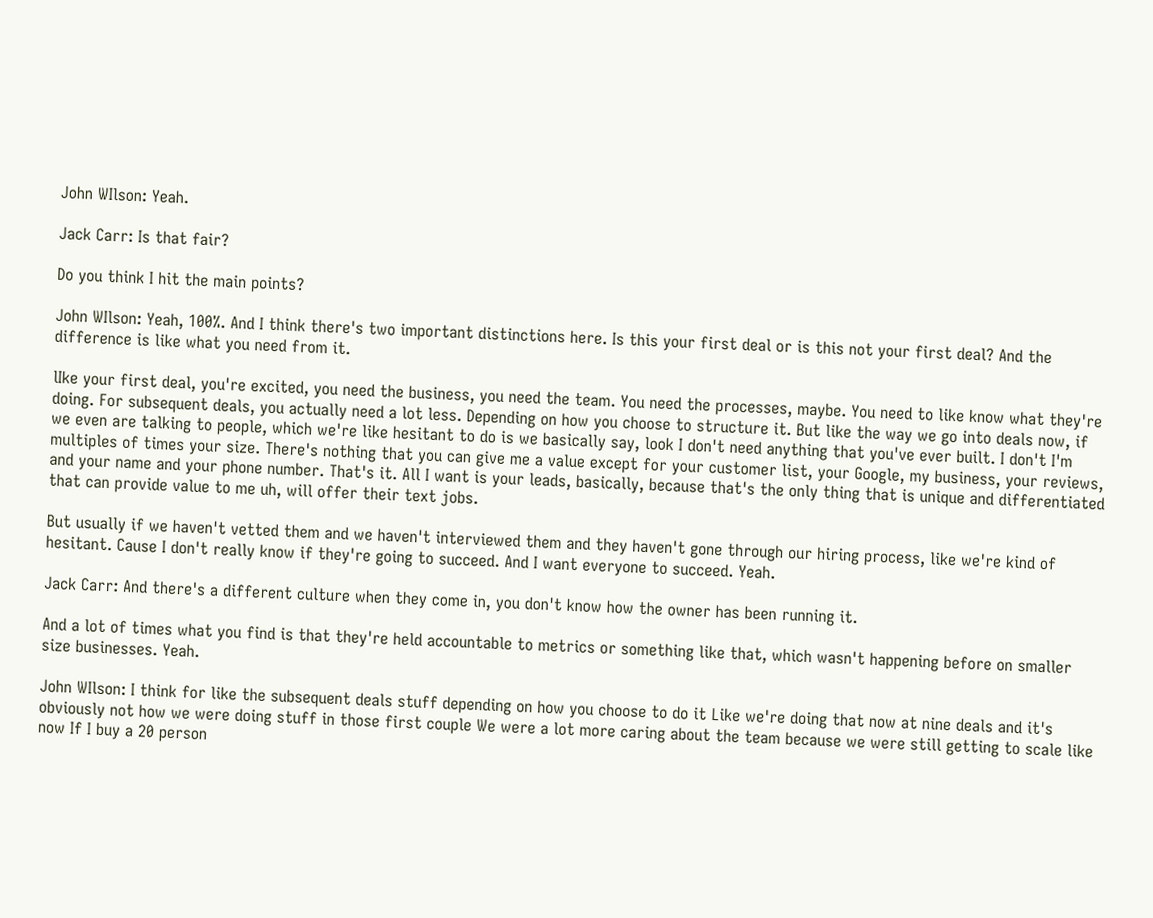John WIlson: Yeah.

Jack Carr: Is that fair?

Do you think I hit the main points?

John WIlson: Yeah, 100%. And I think there's two important distinctions here. Is this your first deal or is this not your first deal? And the difference is like what you need from it.

lIke your first deal, you're excited, you need the business, you need the team. You need the processes, maybe. You need to like know what they're doing. For subsequent deals, you actually need a lot less. Depending on how you choose to structure it. But like the way we go into deals now, if we even are talking to people, which we're like hesitant to do is we basically say, look I don't need anything that you've ever built. I don't I'm multiples of times your size. There's nothing that you can give me a value except for your customer list, your Google, my business, your reviews, and your name and your phone number. That's it. All I want is your leads, basically, because that's the only thing that is unique and differentiated that can provide value to me uh, will offer their text jobs.

But usually if we haven't vetted them and we haven't interviewed them and they haven't gone through our hiring process, like we're kind of hesitant. Cause I don't really know if they're going to succeed. And I want everyone to succeed. Yeah.

Jack Carr: And there's a different culture when they come in, you don't know how the owner has been running it.

And a lot of times what you find is that they're held accountable to metrics or something like that, which wasn't happening before on smaller size businesses. Yeah.

John WIlson: I think for like the subsequent deals stuff depending on how you choose to do it Like we're doing that now at nine deals and it's obviously not how we were doing stuff in those first couple We were a lot more caring about the team because we were still getting to scale like now If I buy a 20 person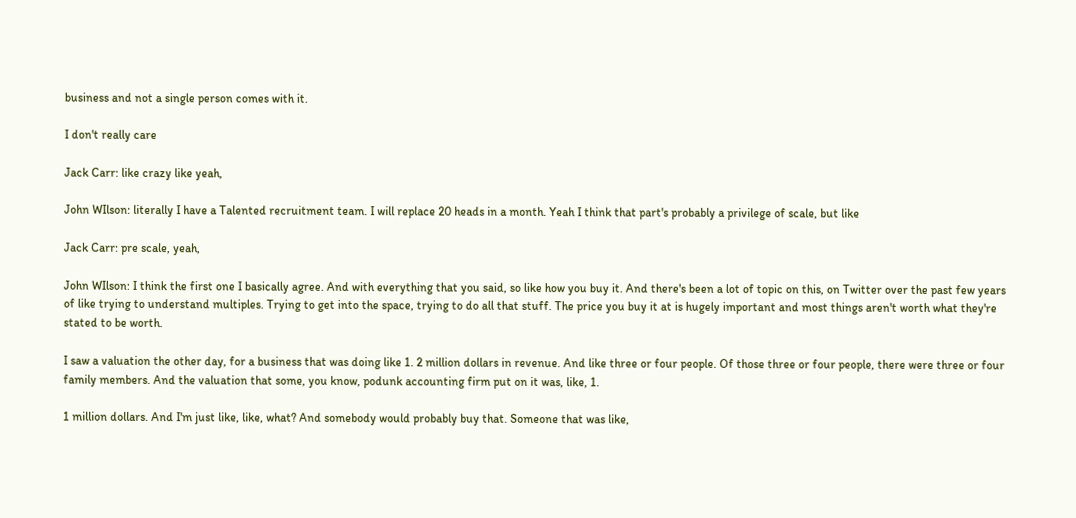business and not a single person comes with it.

I don't really care

Jack Carr: like crazy like yeah,

John WIlson: literally I have a Talented recruitment team. I will replace 20 heads in a month. Yeah I think that part's probably a privilege of scale, but like

Jack Carr: pre scale, yeah,

John WIlson: I think the first one I basically agree. And with everything that you said, so like how you buy it. And there's been a lot of topic on this, on Twitter over the past few years of like trying to understand multiples. Trying to get into the space, trying to do all that stuff. The price you buy it at is hugely important and most things aren't worth what they're stated to be worth.

I saw a valuation the other day, for a business that was doing like 1. 2 million dollars in revenue. And like three or four people. Of those three or four people, there were three or four family members. And the valuation that some, you know, podunk accounting firm put on it was, like, 1.

1 million dollars. And I'm just like, like, what? And somebody would probably buy that. Someone that was like,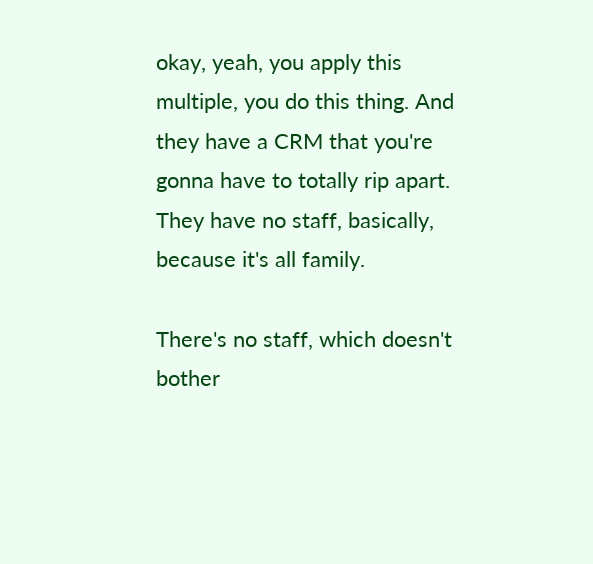okay, yeah, you apply this multiple, you do this thing. And they have a CRM that you're gonna have to totally rip apart. They have no staff, basically, because it's all family.

There's no staff, which doesn't bother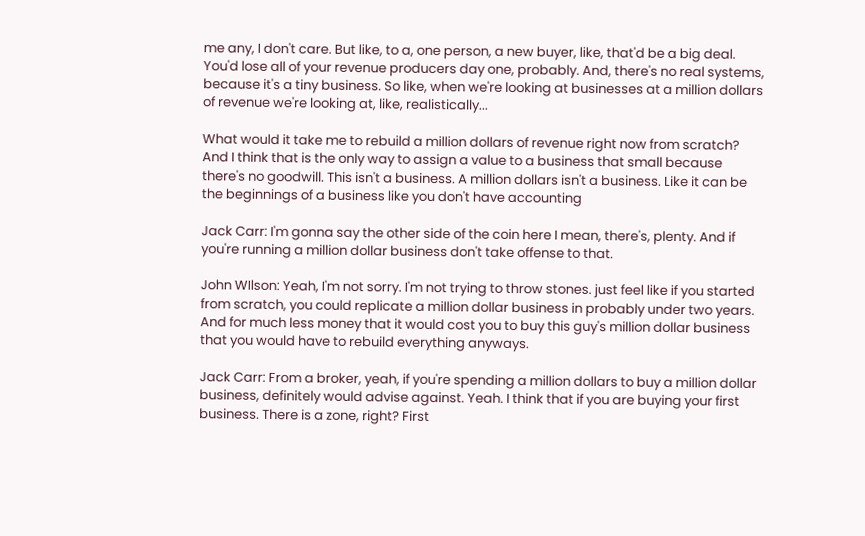me any, I don't care. But like, to a, one person, a new buyer, like, that'd be a big deal. You'd lose all of your revenue producers day one, probably. And, there's no real systems, because it's a tiny business. So like, when we're looking at businesses at a million dollars of revenue we're looking at, like, realistically...

What would it take me to rebuild a million dollars of revenue right now from scratch? And I think that is the only way to assign a value to a business that small because there's no goodwill. This isn't a business. A million dollars isn't a business. Like it can be the beginnings of a business like you don't have accounting

Jack Carr: I'm gonna say the other side of the coin here I mean, there's, plenty. And if you're running a million dollar business don't take offense to that.

John WIlson: Yeah, I'm not sorry. I'm not trying to throw stones. just feel like if you started from scratch, you could replicate a million dollar business in probably under two years. And for much less money that it would cost you to buy this guy's million dollar business that you would have to rebuild everything anyways.

Jack Carr: From a broker, yeah, if you're spending a million dollars to buy a million dollar business, definitely would advise against. Yeah. I think that if you are buying your first business. There is a zone, right? First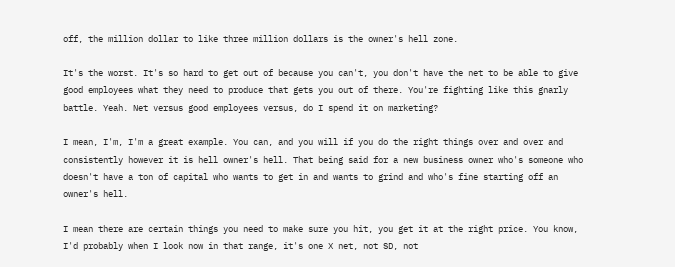off, the million dollar to like three million dollars is the owner's hell zone.

It's the worst. It's so hard to get out of because you can't, you don't have the net to be able to give good employees what they need to produce that gets you out of there. You're fighting like this gnarly battle. Yeah. Net versus good employees versus, do I spend it on marketing?

I mean, I'm, I'm a great example. You can, and you will if you do the right things over and over and consistently however it is hell owner's hell. That being said for a new business owner who's someone who doesn't have a ton of capital who wants to get in and wants to grind and who's fine starting off an owner's hell.

I mean there are certain things you need to make sure you hit, you get it at the right price. You know, I'd probably when I look now in that range, it's one X net, not SD, not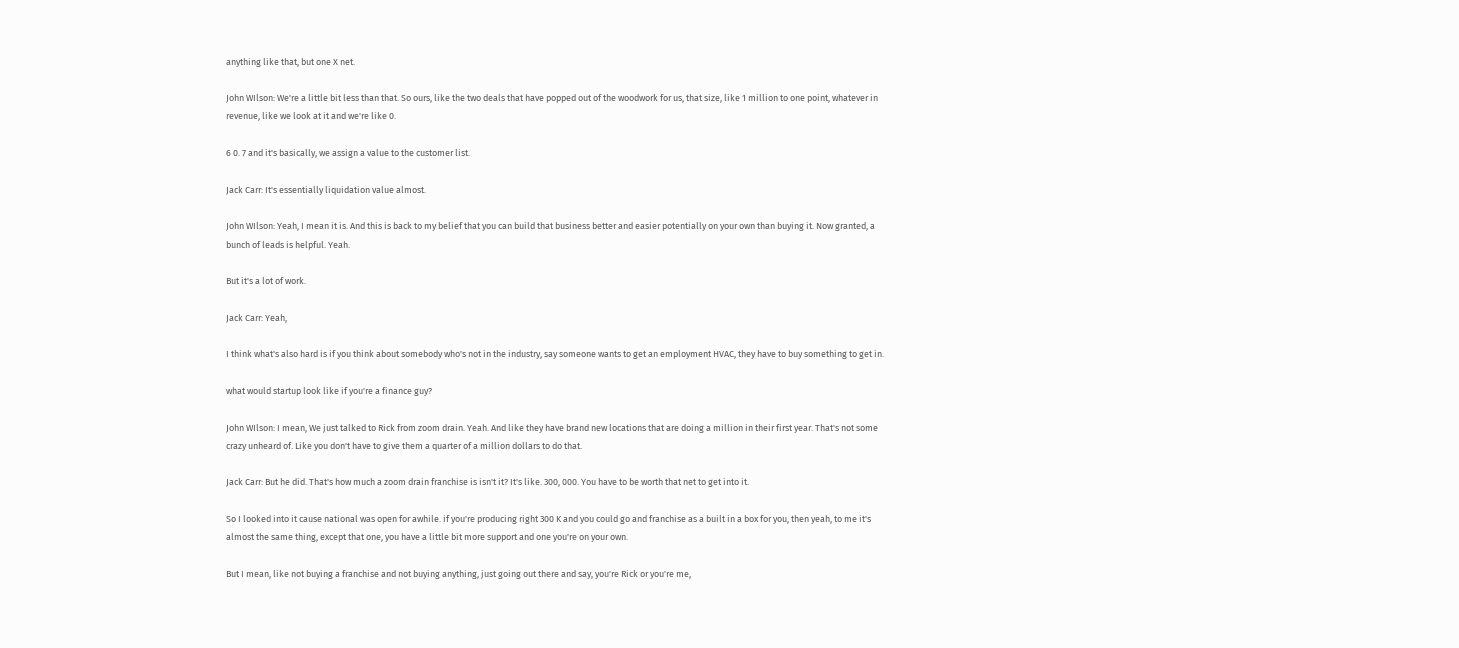anything like that, but one X net.

John WIlson: We're a little bit less than that. So ours, like the two deals that have popped out of the woodwork for us, that size, like 1 million to one point, whatever in revenue, like we look at it and we're like 0.

6 0. 7 and it's basically, we assign a value to the customer list.

Jack Carr: It's essentially liquidation value almost.

John WIlson: Yeah, I mean it is. And this is back to my belief that you can build that business better and easier potentially on your own than buying it. Now granted, a bunch of leads is helpful. Yeah.

But it's a lot of work.

Jack Carr: Yeah,

I think what's also hard is if you think about somebody who's not in the industry, say someone wants to get an employment HVAC, they have to buy something to get in.

what would startup look like if you're a finance guy?

John WIlson: I mean, We just talked to Rick from zoom drain. Yeah. And like they have brand new locations that are doing a million in their first year. That's not some crazy unheard of. Like you don't have to give them a quarter of a million dollars to do that.

Jack Carr: But he did. That's how much a zoom drain franchise is isn't it? It's like. 300, 000. You have to be worth that net to get into it.

So I looked into it cause national was open for awhile. if you're producing right 300 K and you could go and franchise as a built in a box for you, then yeah, to me it's almost the same thing, except that one, you have a little bit more support and one you're on your own.

But I mean, like not buying a franchise and not buying anything, just going out there and say, you're Rick or you're me,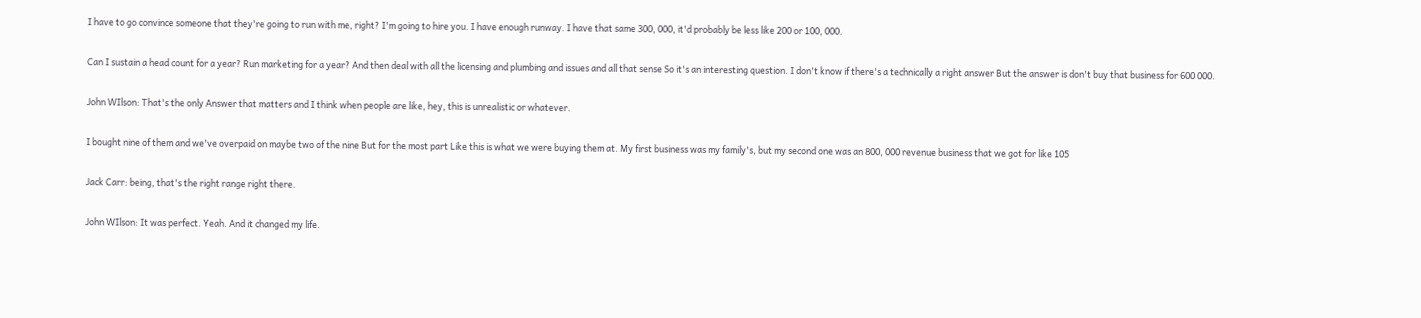I have to go convince someone that they're going to run with me, right? I'm going to hire you. I have enough runway. I have that same 300, 000, it'd probably be less like 200 or 100, 000.

Can I sustain a head count for a year? Run marketing for a year? And then deal with all the licensing and plumbing and issues and all that sense So it's an interesting question. I don't know if there's a technically a right answer But the answer is don't buy that business for 600 000.

John WIlson: That's the only Answer that matters and I think when people are like, hey, this is unrealistic or whatever.

I bought nine of them and we've overpaid on maybe two of the nine But for the most part Like this is what we were buying them at. My first business was my family's, but my second one was an 800, 000 revenue business that we got for like 105

Jack Carr: being, that's the right range right there.

John WIlson: It was perfect. Yeah. And it changed my life.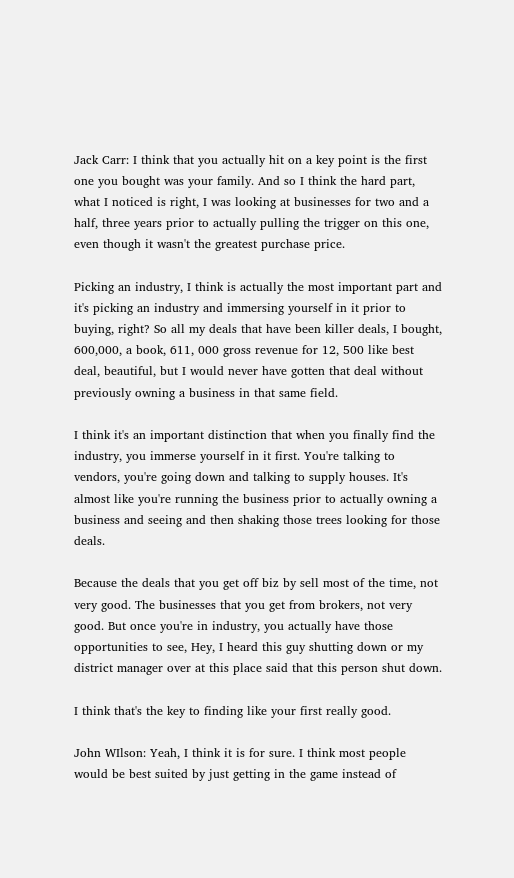Jack Carr: I think that you actually hit on a key point is the first one you bought was your family. And so I think the hard part, what I noticed is right, I was looking at businesses for two and a half, three years prior to actually pulling the trigger on this one, even though it wasn't the greatest purchase price.

Picking an industry, I think is actually the most important part and it's picking an industry and immersing yourself in it prior to buying, right? So all my deals that have been killer deals, I bought, 600,000, a book, 611, 000 gross revenue for 12, 500 like best deal, beautiful, but I would never have gotten that deal without previously owning a business in that same field.

I think it's an important distinction that when you finally find the industry, you immerse yourself in it first. You're talking to vendors, you're going down and talking to supply houses. It's almost like you're running the business prior to actually owning a business and seeing and then shaking those trees looking for those deals.

Because the deals that you get off biz by sell most of the time, not very good. The businesses that you get from brokers, not very good. But once you're in industry, you actually have those opportunities to see, Hey, I heard this guy shutting down or my district manager over at this place said that this person shut down.

I think that's the key to finding like your first really good.

John WIlson: Yeah, I think it is for sure. I think most people would be best suited by just getting in the game instead of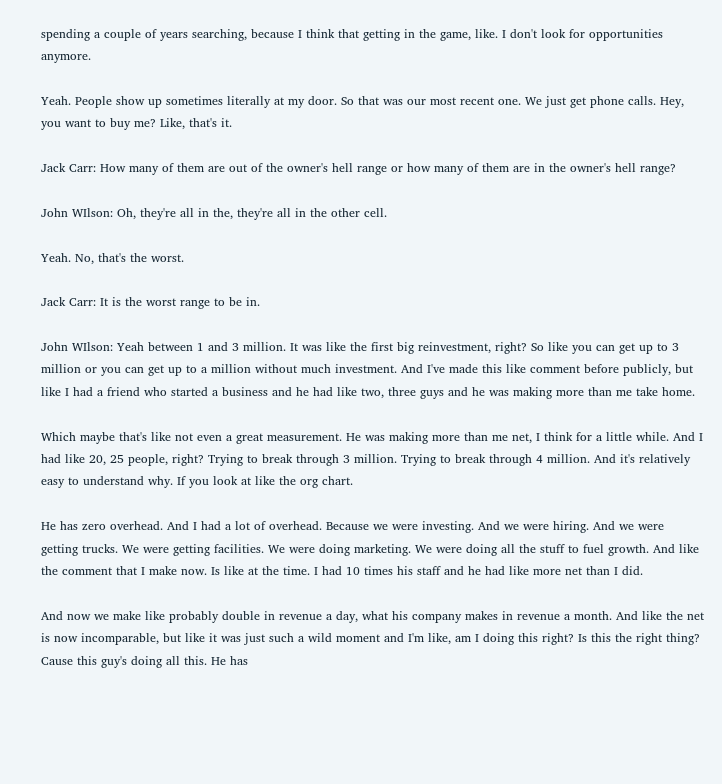spending a couple of years searching, because I think that getting in the game, like. I don't look for opportunities anymore.

Yeah. People show up sometimes literally at my door. So that was our most recent one. We just get phone calls. Hey, you want to buy me? Like, that's it.

Jack Carr: How many of them are out of the owner's hell range or how many of them are in the owner's hell range?

John WIlson: Oh, they're all in the, they're all in the other cell.

Yeah. No, that's the worst.

Jack Carr: It is the worst range to be in.

John WIlson: Yeah between 1 and 3 million. It was like the first big reinvestment, right? So like you can get up to 3 million or you can get up to a million without much investment. And I've made this like comment before publicly, but like I had a friend who started a business and he had like two, three guys and he was making more than me take home.

Which maybe that's like not even a great measurement. He was making more than me net, I think for a little while. And I had like 20, 25 people, right? Trying to break through 3 million. Trying to break through 4 million. And it's relatively easy to understand why. If you look at like the org chart.

He has zero overhead. And I had a lot of overhead. Because we were investing. And we were hiring. And we were getting trucks. We were getting facilities. We were doing marketing. We were doing all the stuff to fuel growth. And like the comment that I make now. Is like at the time. I had 10 times his staff and he had like more net than I did.

And now we make like probably double in revenue a day, what his company makes in revenue a month. And like the net is now incomparable, but like it was just such a wild moment and I'm like, am I doing this right? Is this the right thing? Cause this guy's doing all this. He has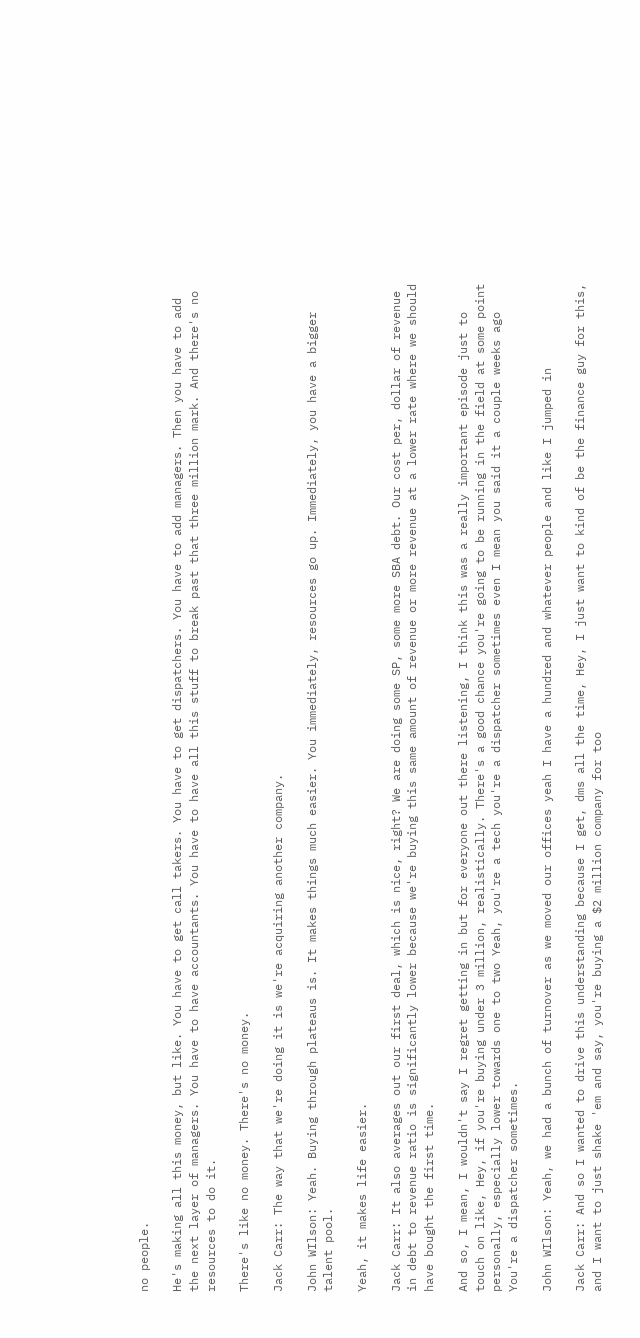no people.

He's making all this money, but like. You have to get call takers. You have to get dispatchers. You have to add managers. Then you have to add the next layer of managers. You have to have accountants. You have to have all this stuff to break past that three million mark. And there's no resources to do it.

There's like no money. There's no money.

Jack Carr: The way that we're doing it is we're acquiring another company.

John WIlson: Yeah. Buying through plateaus is. It makes things much easier. You immediately, resources go up. Immediately, you have a bigger talent pool.

Yeah, it makes life easier.

Jack Carr: It also averages out our first deal, which is nice, right? We are doing some SP, some more SBA debt. Our cost per, dollar of revenue in debt to revenue ratio is significantly lower because we're buying this same amount of revenue or more revenue at a lower rate where we should have bought the first time.

And so, I mean, I wouldn't say I regret getting in but for everyone out there listening, I think this was a really important episode just to touch on like, Hey, if you're buying under 3 million, realistically. There's a good chance you're going to be running in the field at some point personally, especially lower towards one to two Yeah, you're a tech you're a dispatcher sometimes even I mean you said it a couple weeks ago You're a dispatcher sometimes.

John WIlson: Yeah, we had a bunch of turnover as we moved our offices yeah I have a hundred and whatever people and like I jumped in

Jack Carr: And so I wanted to drive this understanding because I get, dms all the time, Hey, I just want to kind of be the finance guy for this, and I want to just shake 'em and say, you're buying a $2 million company for too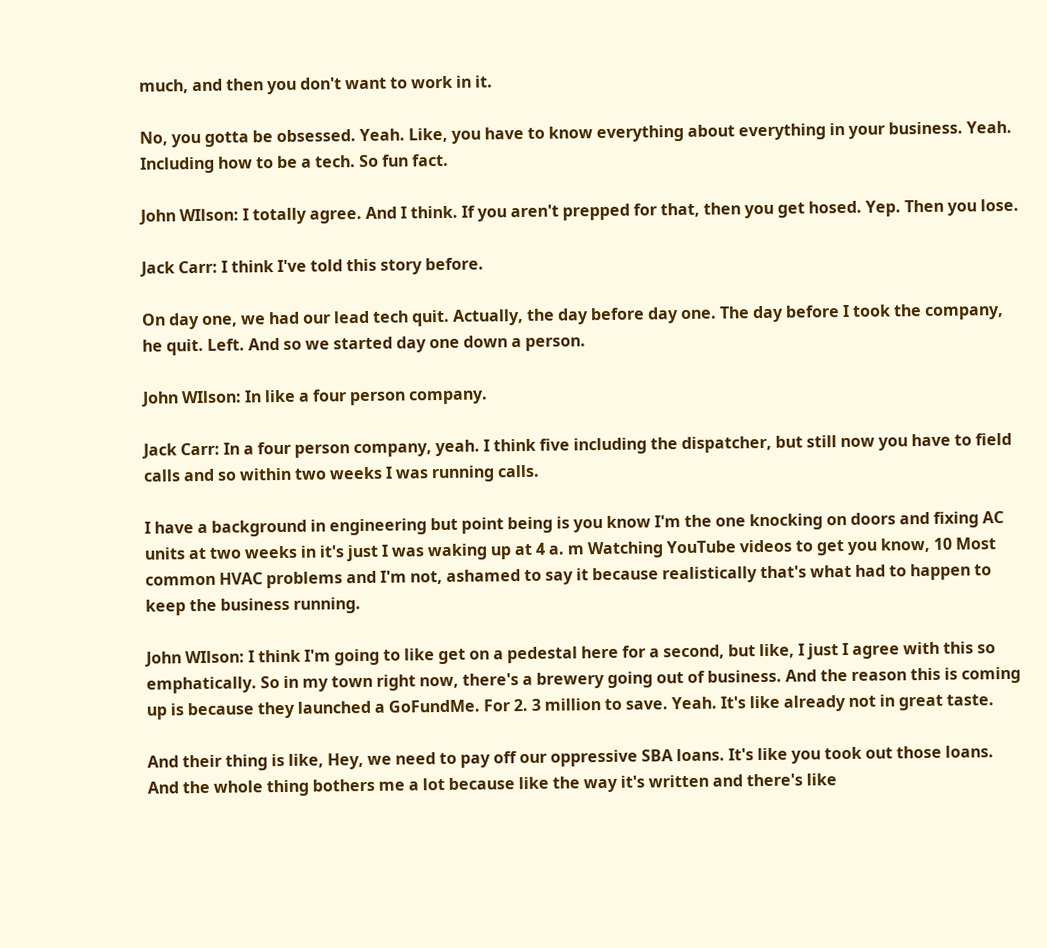much, and then you don't want to work in it.

No, you gotta be obsessed. Yeah. Like, you have to know everything about everything in your business. Yeah. Including how to be a tech. So fun fact.

John WIlson: I totally agree. And I think. If you aren't prepped for that, then you get hosed. Yep. Then you lose.

Jack Carr: I think I've told this story before.

On day one, we had our lead tech quit. Actually, the day before day one. The day before I took the company, he quit. Left. And so we started day one down a person.

John WIlson: In like a four person company.

Jack Carr: In a four person company, yeah. I think five including the dispatcher, but still now you have to field calls and so within two weeks I was running calls.

I have a background in engineering but point being is you know I'm the one knocking on doors and fixing AC units at two weeks in it's just I was waking up at 4 a. m Watching YouTube videos to get you know, 10 Most common HVAC problems and I'm not, ashamed to say it because realistically that's what had to happen to keep the business running.

John WIlson: I think I'm going to like get on a pedestal here for a second, but like, I just I agree with this so emphatically. So in my town right now, there's a brewery going out of business. And the reason this is coming up is because they launched a GoFundMe. For 2. 3 million to save. Yeah. It's like already not in great taste.

And their thing is like, Hey, we need to pay off our oppressive SBA loans. It's like you took out those loans. And the whole thing bothers me a lot because like the way it's written and there's like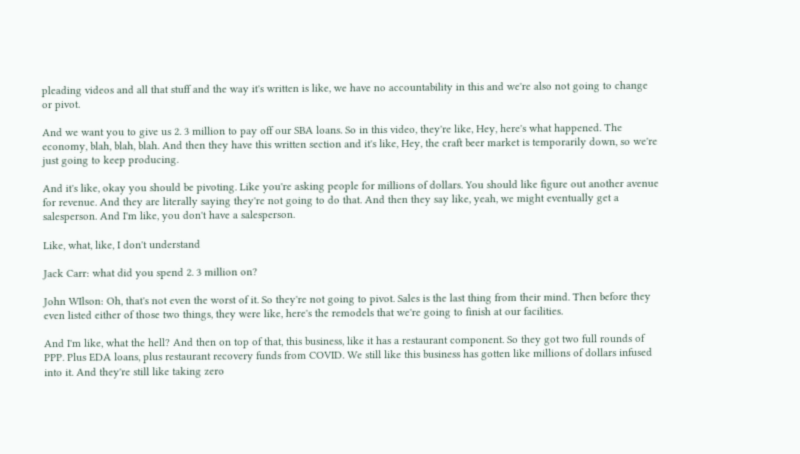pleading videos and all that stuff and the way it's written is like, we have no accountability in this and we're also not going to change or pivot.

And we want you to give us 2. 3 million to pay off our SBA loans. So in this video, they're like, Hey, here's what happened. The economy, blah, blah, blah. And then they have this written section and it's like, Hey, the craft beer market is temporarily down, so we're just going to keep producing.

And it's like, okay you should be pivoting. Like you're asking people for millions of dollars. You should like figure out another avenue for revenue. And they are literally saying they're not going to do that. And then they say like, yeah, we might eventually get a salesperson. And I'm like, you don't have a salesperson.

Like, what, like, I don't understand

Jack Carr: what did you spend 2. 3 million on?

John WIlson: Oh, that's not even the worst of it. So they're not going to pivot. Sales is the last thing from their mind. Then before they even listed either of those two things, they were like, here's the remodels that we're going to finish at our facilities.

And I'm like, what the hell? And then on top of that, this business, like it has a restaurant component. So they got two full rounds of PPP. Plus EDA loans, plus restaurant recovery funds from COVID. We still like this business has gotten like millions of dollars infused into it. And they're still like taking zero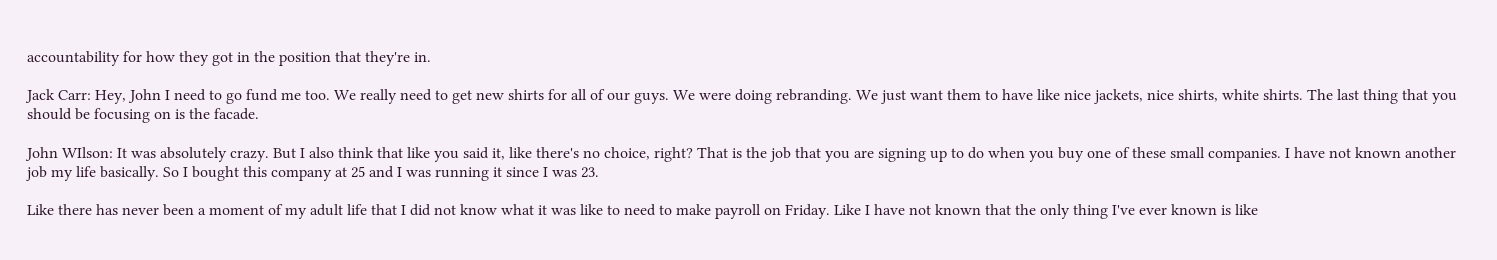accountability for how they got in the position that they're in.

Jack Carr: Hey, John I need to go fund me too. We really need to get new shirts for all of our guys. We were doing rebranding. We just want them to have like nice jackets, nice shirts, white shirts. The last thing that you should be focusing on is the facade.

John WIlson: It was absolutely crazy. But I also think that like you said it, like there's no choice, right? That is the job that you are signing up to do when you buy one of these small companies. I have not known another job my life basically. So I bought this company at 25 and I was running it since I was 23.

Like there has never been a moment of my adult life that I did not know what it was like to need to make payroll on Friday. Like I have not known that the only thing I've ever known is like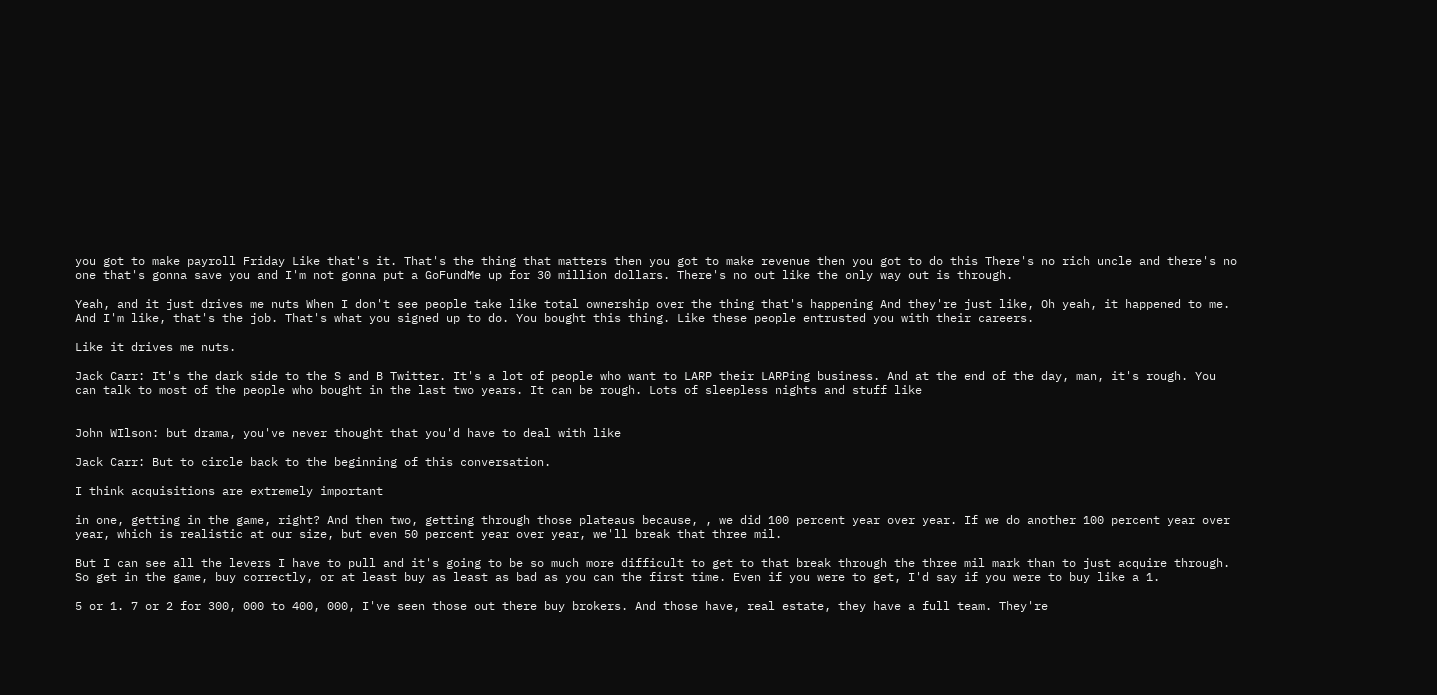you got to make payroll Friday Like that's it. That's the thing that matters then you got to make revenue then you got to do this There's no rich uncle and there's no one that's gonna save you and I'm not gonna put a GoFundMe up for 30 million dollars. There's no out like the only way out is through.

Yeah, and it just drives me nuts When I don't see people take like total ownership over the thing that's happening And they're just like, Oh yeah, it happened to me. And I'm like, that's the job. That's what you signed up to do. You bought this thing. Like these people entrusted you with their careers.

Like it drives me nuts.

Jack Carr: It's the dark side to the S and B Twitter. It's a lot of people who want to LARP their LARPing business. And at the end of the day, man, it's rough. You can talk to most of the people who bought in the last two years. It can be rough. Lots of sleepless nights and stuff like


John WIlson: but drama, you've never thought that you'd have to deal with like

Jack Carr: But to circle back to the beginning of this conversation.

I think acquisitions are extremely important

in one, getting in the game, right? And then two, getting through those plateaus because, , we did 100 percent year over year. If we do another 100 percent year over year, which is realistic at our size, but even 50 percent year over year, we'll break that three mil.

But I can see all the levers I have to pull and it's going to be so much more difficult to get to that break through the three mil mark than to just acquire through. So get in the game, buy correctly, or at least buy as least as bad as you can the first time. Even if you were to get, I'd say if you were to buy like a 1.

5 or 1. 7 or 2 for 300, 000 to 400, 000, I've seen those out there buy brokers. And those have, real estate, they have a full team. They're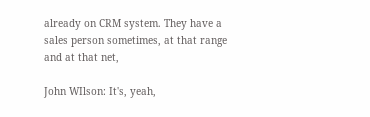already on CRM system. They have a sales person sometimes, at that range and at that net,

John WIlson: It's, yeah,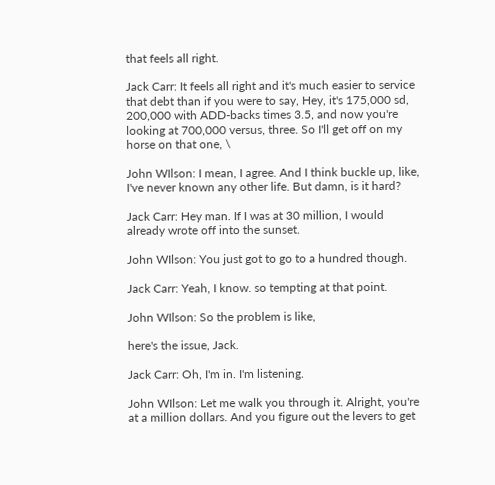that feels all right.

Jack Carr: It feels all right and it's much easier to service that debt than if you were to say, Hey, it's 175,000 sd, 200,000 with ADD-backs times 3.5, and now you're looking at 700,000 versus, three. So I'll get off on my horse on that one, \

John WIlson: I mean, I agree. And I think buckle up, like, I've never known any other life. But damn, is it hard?

Jack Carr: Hey man. If I was at 30 million, I would already wrote off into the sunset.

John WIlson: You just got to go to a hundred though.

Jack Carr: Yeah, I know. so tempting at that point.

John WIlson: So the problem is like,

here's the issue, Jack.

Jack Carr: Oh, I'm in. I'm listening.

John WIlson: Let me walk you through it. Alright, you're at a million dollars. And you figure out the levers to get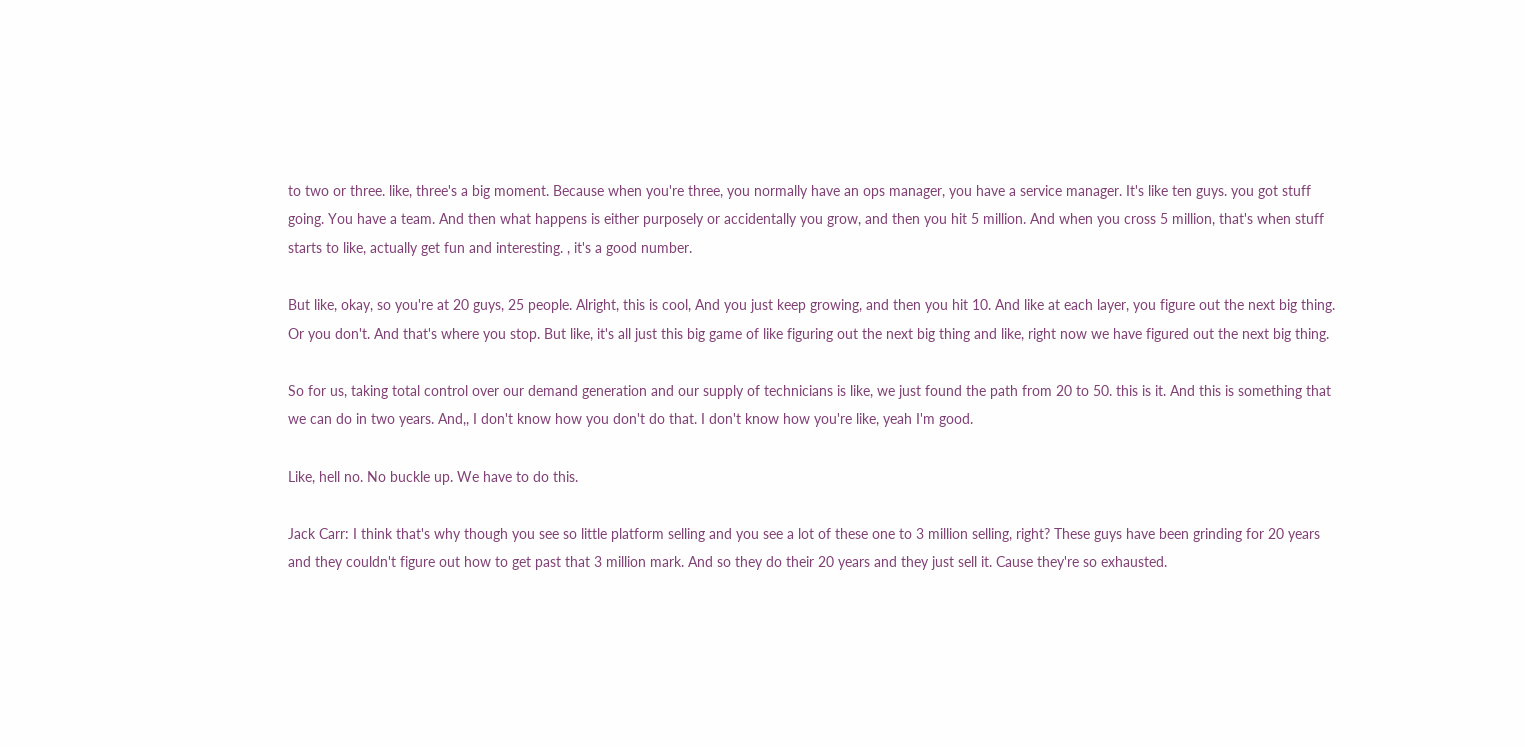to two or three. like, three's a big moment. Because when you're three, you normally have an ops manager, you have a service manager. It's like ten guys. you got stuff going. You have a team. And then what happens is either purposely or accidentally you grow, and then you hit 5 million. And when you cross 5 million, that's when stuff starts to like, actually get fun and interesting. , it's a good number.

But like, okay, so you're at 20 guys, 25 people. Alright, this is cool, And you just keep growing, and then you hit 10. And like at each layer, you figure out the next big thing. Or you don't. And that's where you stop. But like, it's all just this big game of like figuring out the next big thing and like, right now we have figured out the next big thing.

So for us, taking total control over our demand generation and our supply of technicians is like, we just found the path from 20 to 50. this is it. And this is something that we can do in two years. And,, I don't know how you don't do that. I don't know how you're like, yeah I'm good.

Like, hell no. No buckle up. We have to do this.

Jack Carr: I think that's why though you see so little platform selling and you see a lot of these one to 3 million selling, right? These guys have been grinding for 20 years and they couldn't figure out how to get past that 3 million mark. And so they do their 20 years and they just sell it. Cause they're so exhausted.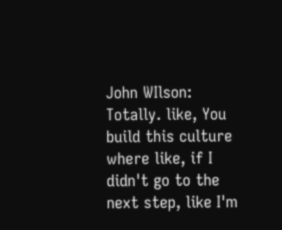John WIlson: Totally. like, You build this culture where like, if I didn't go to the next step, like I'm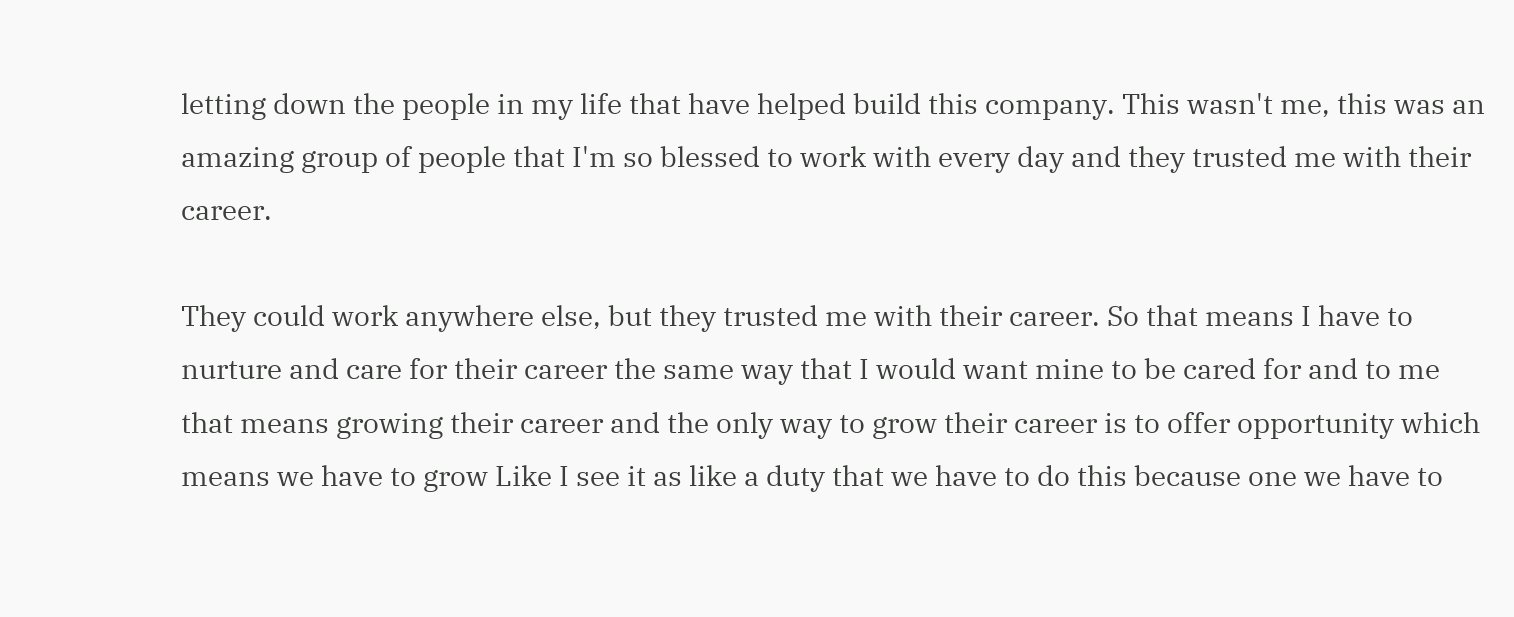letting down the people in my life that have helped build this company. This wasn't me, this was an amazing group of people that I'm so blessed to work with every day and they trusted me with their career.

They could work anywhere else, but they trusted me with their career. So that means I have to nurture and care for their career the same way that I would want mine to be cared for and to me that means growing their career and the only way to grow their career is to offer opportunity which means we have to grow Like I see it as like a duty that we have to do this because one we have to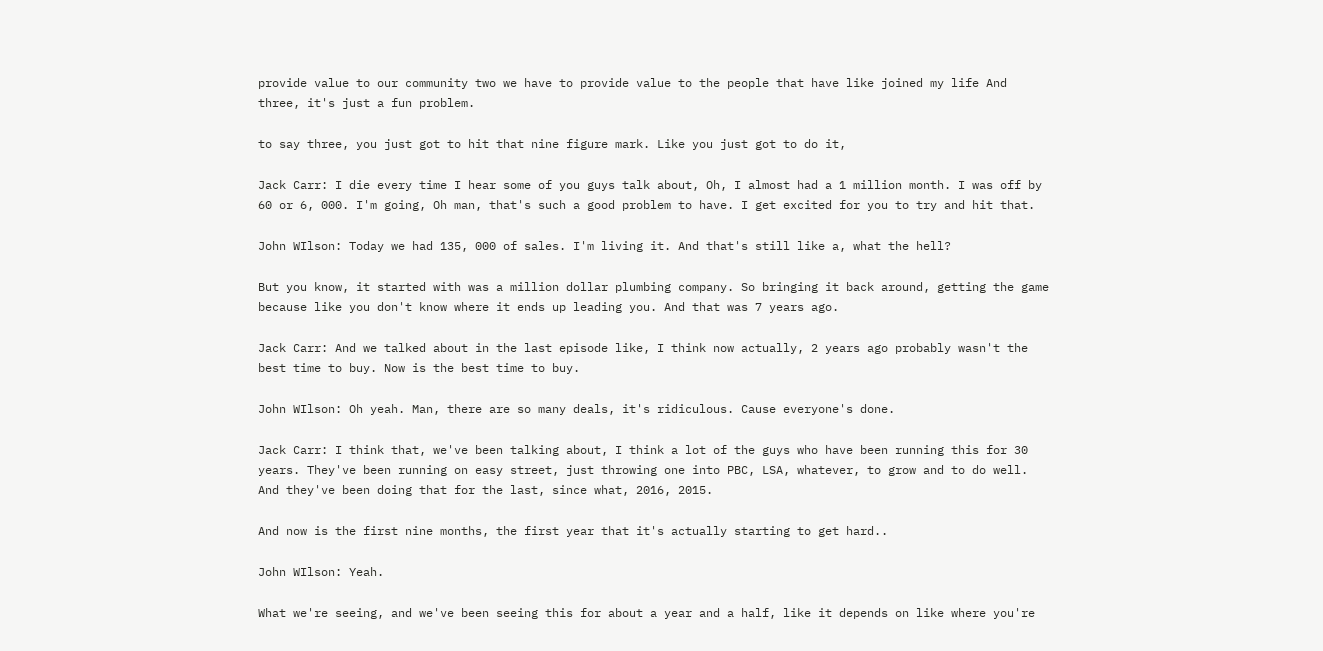provide value to our community two we have to provide value to the people that have like joined my life And three, it's just a fun problem.

to say three, you just got to hit that nine figure mark. Like you just got to do it,

Jack Carr: I die every time I hear some of you guys talk about, Oh, I almost had a 1 million month. I was off by 60 or 6, 000. I'm going, Oh man, that's such a good problem to have. I get excited for you to try and hit that.

John WIlson: Today we had 135, 000 of sales. I'm living it. And that's still like a, what the hell?

But you know, it started with was a million dollar plumbing company. So bringing it back around, getting the game because like you don't know where it ends up leading you. And that was 7 years ago.

Jack Carr: And we talked about in the last episode like, I think now actually, 2 years ago probably wasn't the best time to buy. Now is the best time to buy.

John WIlson: Oh yeah. Man, there are so many deals, it's ridiculous. Cause everyone's done.

Jack Carr: I think that, we've been talking about, I think a lot of the guys who have been running this for 30 years. They've been running on easy street, just throwing one into PBC, LSA, whatever, to grow and to do well. And they've been doing that for the last, since what, 2016, 2015.

And now is the first nine months, the first year that it's actually starting to get hard..

John WIlson: Yeah.

What we're seeing, and we've been seeing this for about a year and a half, like it depends on like where you're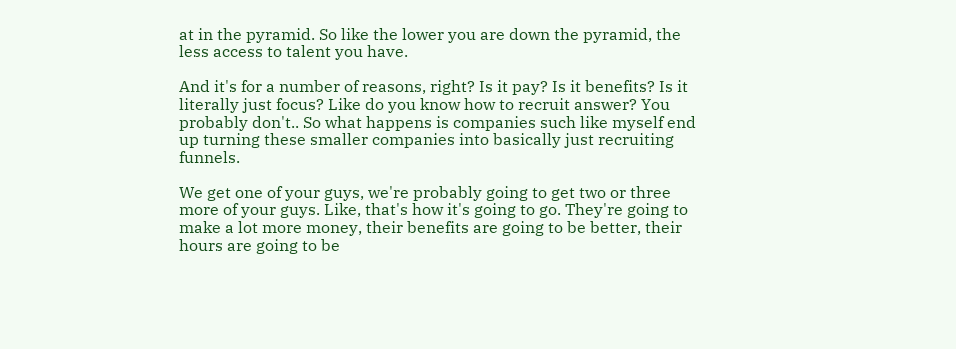at in the pyramid. So like the lower you are down the pyramid, the less access to talent you have.

And it's for a number of reasons, right? Is it pay? Is it benefits? Is it literally just focus? Like do you know how to recruit answer? You probably don't.. So what happens is companies such like myself end up turning these smaller companies into basically just recruiting funnels.

We get one of your guys, we're probably going to get two or three more of your guys. Like, that's how it's going to go. They're going to make a lot more money, their benefits are going to be better, their hours are going to be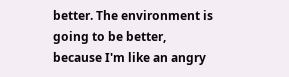better. The environment is going to be better, because I'm like an angry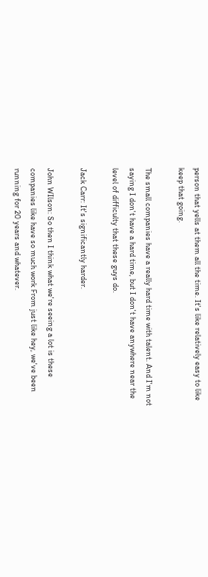person that yells at them all the time. It's like relatively easy to like keep that going.

The small companies have a really hard time with talent. And I'm not saying I don't have a hard time, but I don't have anywhere near the level of difficulty that these guys do.

Jack Carr: It's significantly harder.

John WIlson: So then I think what we're seeing a lot is these companies like have so much work From just like hey, we've been running for 20 years and whatever.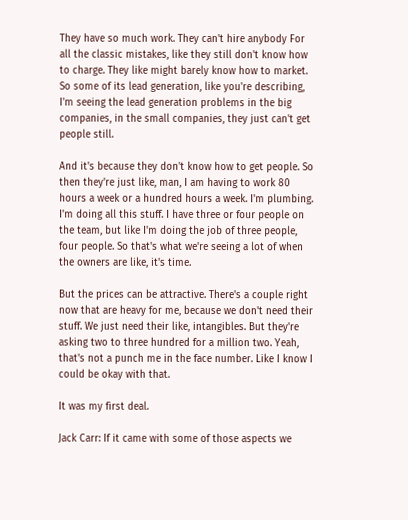They have so much work. They can't hire anybody For all the classic mistakes, like they still don't know how to charge. They like might barely know how to market. So some of its lead generation, like you're describing, I'm seeing the lead generation problems in the big companies, in the small companies, they just can't get people still.

And it's because they don't know how to get people. So then they're just like, man, I am having to work 80 hours a week or a hundred hours a week. I'm plumbing. I'm doing all this stuff. I have three or four people on the team, but like I'm doing the job of three people, four people. So that's what we're seeing a lot of when the owners are like, it's time.

But the prices can be attractive. There's a couple right now that are heavy for me, because we don't need their stuff. We just need their like, intangibles. But they're asking two to three hundred for a million two. Yeah, that's not a punch me in the face number. Like I know I could be okay with that.

It was my first deal.

Jack Carr: If it came with some of those aspects we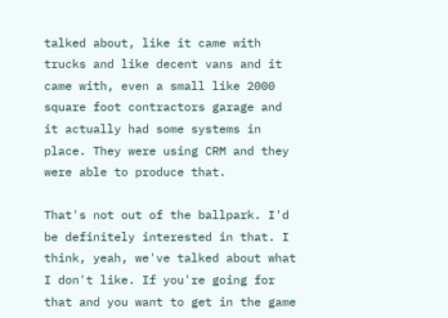talked about, like it came with trucks and like decent vans and it came with, even a small like 2000 square foot contractors garage and it actually had some systems in place. They were using CRM and they were able to produce that.

That's not out of the ballpark. I'd be definitely interested in that. I think, yeah, we've talked about what I don't like. If you're going for that and you want to get in the game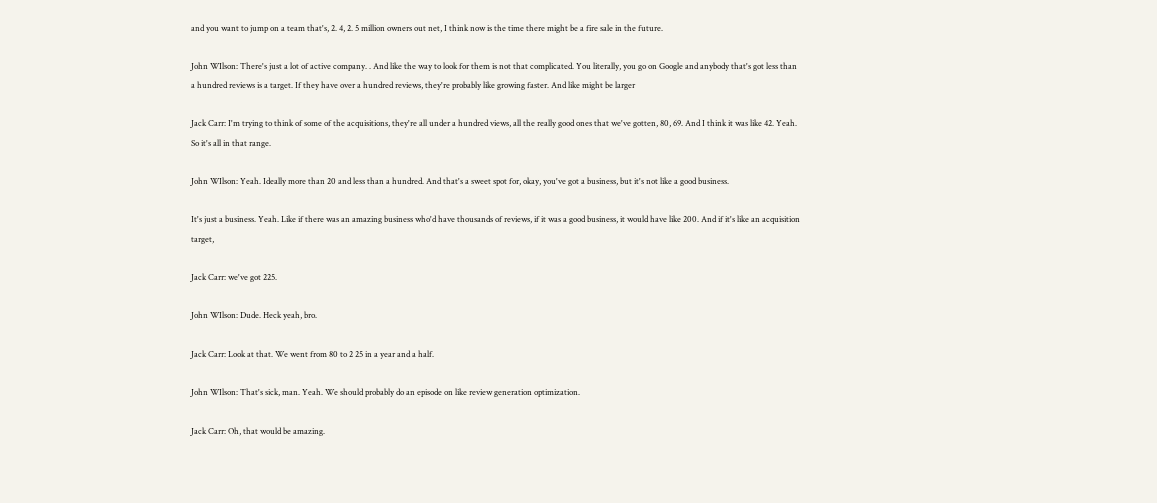and you want to jump on a team that's, 2. 4, 2. 5 million owners out net, I think now is the time there might be a fire sale in the future.

John WIlson: There's just a lot of active company. . And like the way to look for them is not that complicated. You literally, you go on Google and anybody that's got less than a hundred reviews is a target. If they have over a hundred reviews, they're probably like growing faster. And like might be larger

Jack Carr: I'm trying to think of some of the acquisitions, they're all under a hundred views, all the really good ones that we've gotten, 80, 69. And I think it was like 42. Yeah. So it's all in that range.

John WIlson: Yeah. Ideally more than 20 and less than a hundred. And that's a sweet spot for, okay, you've got a business, but it's not like a good business.

It's just a business. Yeah. Like if there was an amazing business who'd have thousands of reviews, if it was a good business, it would have like 200. And if it's like an acquisition target,

Jack Carr: we've got 225.

John WIlson: Dude. Heck yeah, bro.

Jack Carr: Look at that. We went from 80 to 2 25 in a year and a half.

John WIlson: That's sick, man. Yeah. We should probably do an episode on like review generation optimization.

Jack Carr: Oh, that would be amazing.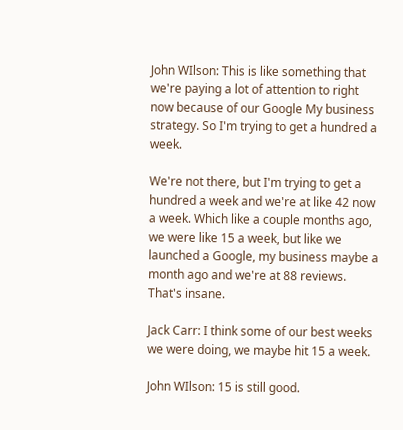John WIlson: This is like something that we're paying a lot of attention to right now because of our Google My business strategy. So I'm trying to get a hundred a week.

We're not there, but I'm trying to get a hundred a week and we're at like 42 now a week. Which like a couple months ago, we were like 15 a week, but like we launched a Google, my business maybe a month ago and we're at 88 reviews. That's insane.

Jack Carr: I think some of our best weeks we were doing, we maybe hit 15 a week.

John WIlson: 15 is still good.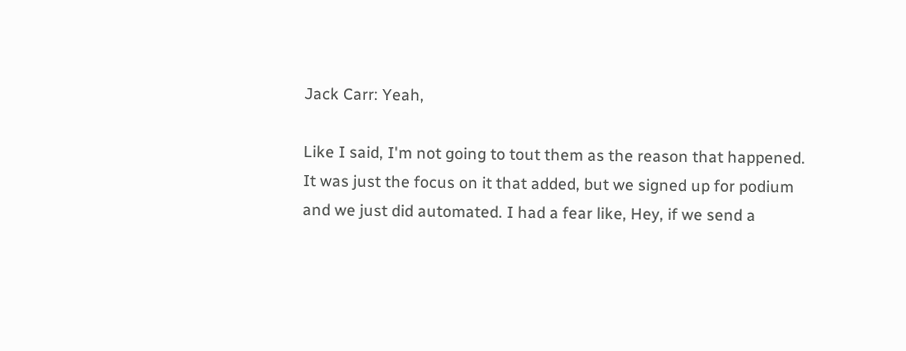Jack Carr: Yeah,

Like I said, I'm not going to tout them as the reason that happened. It was just the focus on it that added, but we signed up for podium and we just did automated. I had a fear like, Hey, if we send a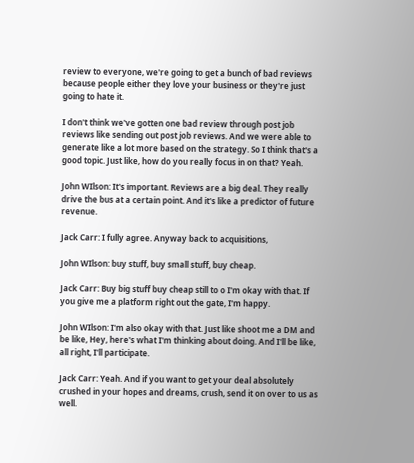review to everyone, we're going to get a bunch of bad reviews because people either they love your business or they're just going to hate it.

I don't think we've gotten one bad review through post job reviews like sending out post job reviews. And we were able to generate like a lot more based on the strategy. So I think that's a good topic. Just like, how do you really focus in on that? Yeah.

John WIlson: It's important. Reviews are a big deal. They really drive the bus at a certain point. And it's like a predictor of future revenue.

Jack Carr: I fully agree. Anyway back to acquisitions,

John WIlson: buy stuff, buy small stuff, buy cheap.

Jack Carr: Buy big stuff buy cheap still to o I'm okay with that. If you give me a platform right out the gate, I'm happy.

John WIlson: I'm also okay with that. Just like shoot me a DM and be like, Hey, here's what I'm thinking about doing. And I'll be like, all right, I'll participate.

Jack Carr: Yeah. And if you want to get your deal absolutely crushed in your hopes and dreams, crush, send it on over to us as well.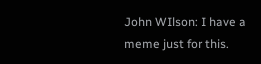John WIlson: I have a meme just for this.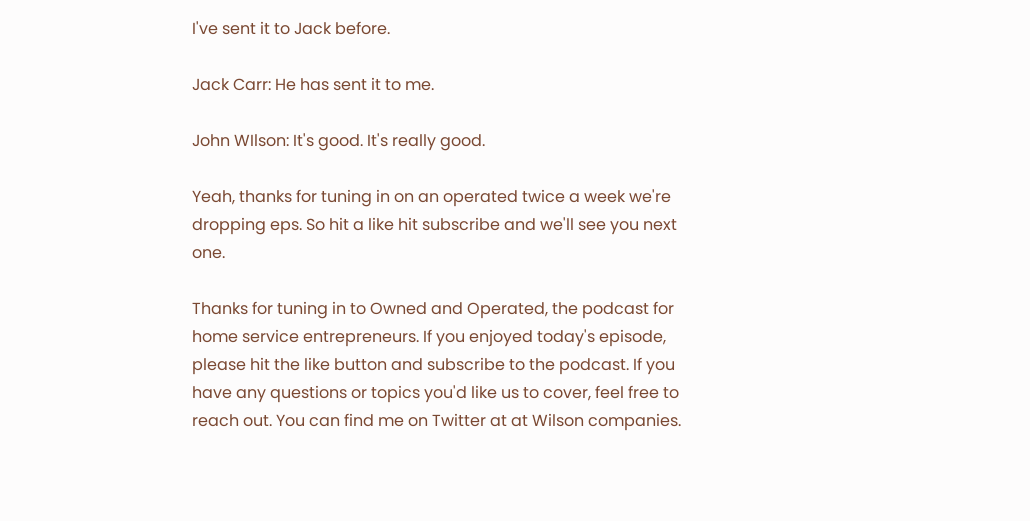I've sent it to Jack before.

Jack Carr: He has sent it to me.

John WIlson: It's good. It's really good.

Yeah, thanks for tuning in on an operated twice a week we're dropping eps. So hit a like hit subscribe and we'll see you next one.

Thanks for tuning in to Owned and Operated, the podcast for home service entrepreneurs. If you enjoyed today's episode, please hit the like button and subscribe to the podcast. If you have any questions or topics you'd like us to cover, feel free to reach out. You can find me on Twitter at at Wilson companies.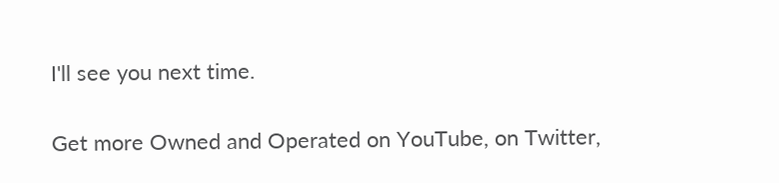I'll see you next time.

Get more Owned and Operated on YouTube, on Twitter,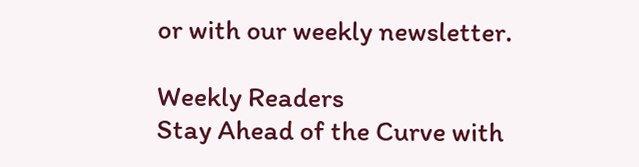or with our weekly newsletter.

Weekly Readers
Stay Ahead of the Curve with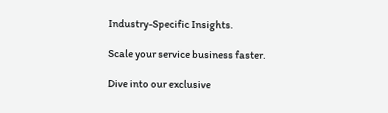Industry-Specific Insights.

Scale your service business faster.

Dive into our exclusive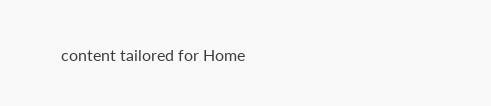content tailored for Home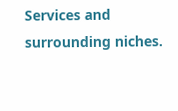Services and surrounding niches.